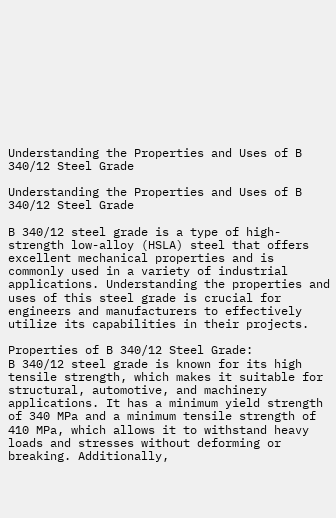Understanding the Properties and Uses of B 340/12 Steel Grade

Understanding the Properties and Uses of B 340/12 Steel Grade

B 340/12 steel grade is a type of high-strength low-alloy (HSLA) steel that offers excellent mechanical properties and is commonly used in a variety of industrial applications. Understanding the properties and uses of this steel grade is crucial for engineers and manufacturers to effectively utilize its capabilities in their projects.

Properties of B 340/12 Steel Grade:
B 340/12 steel grade is known for its high tensile strength, which makes it suitable for structural, automotive, and machinery applications. It has a minimum yield strength of 340 MPa and a minimum tensile strength of 410 MPa, which allows it to withstand heavy loads and stresses without deforming or breaking. Additionally,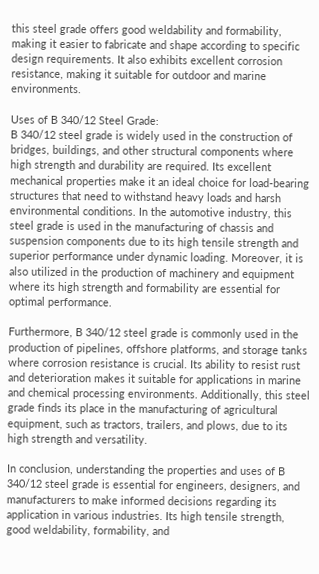this steel grade offers good weldability and formability, making it easier to fabricate and shape according to specific design requirements. It also exhibits excellent corrosion resistance, making it suitable for outdoor and marine environments.

Uses of B 340/12 Steel Grade:
B 340/12 steel grade is widely used in the construction of bridges, buildings, and other structural components where high strength and durability are required. Its excellent mechanical properties make it an ideal choice for load-bearing structures that need to withstand heavy loads and harsh environmental conditions. In the automotive industry, this steel grade is used in the manufacturing of chassis and suspension components due to its high tensile strength and superior performance under dynamic loading. Moreover, it is also utilized in the production of machinery and equipment where its high strength and formability are essential for optimal performance.

Furthermore, B 340/12 steel grade is commonly used in the production of pipelines, offshore platforms, and storage tanks where corrosion resistance is crucial. Its ability to resist rust and deterioration makes it suitable for applications in marine and chemical processing environments. Additionally, this steel grade finds its place in the manufacturing of agricultural equipment, such as tractors, trailers, and plows, due to its high strength and versatility.

In conclusion, understanding the properties and uses of B 340/12 steel grade is essential for engineers, designers, and manufacturers to make informed decisions regarding its application in various industries. Its high tensile strength, good weldability, formability, and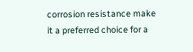corrosion resistance make it a preferred choice for a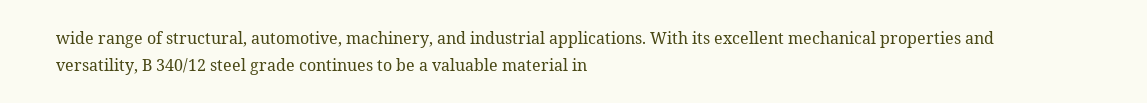wide range of structural, automotive, machinery, and industrial applications. With its excellent mechanical properties and versatility, B 340/12 steel grade continues to be a valuable material in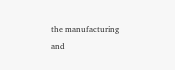the manufacturing and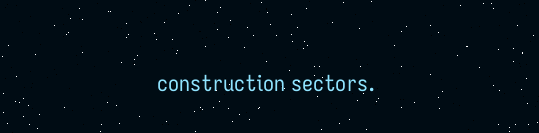construction sectors.